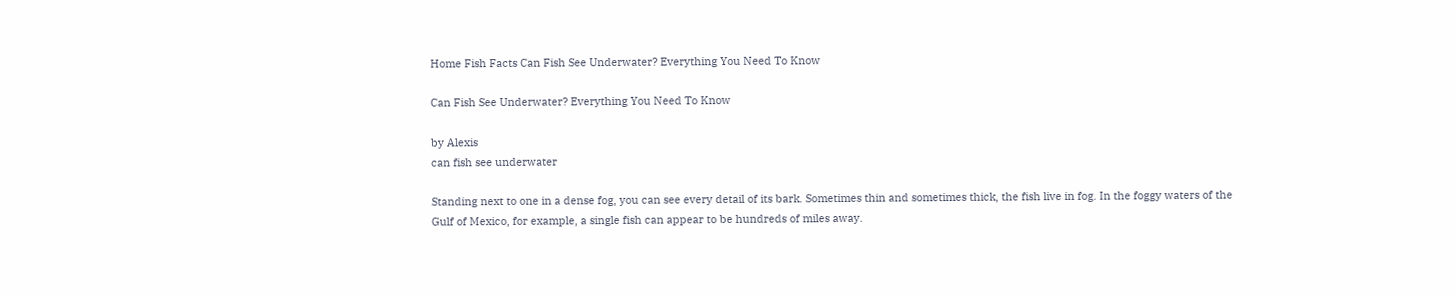Home Fish Facts Can Fish See Underwater? Everything You Need To Know

Can Fish See Underwater? Everything You Need To Know

by Alexis
can fish see underwater

Standing next to one in a dense fog, you can see every detail of its bark. Sometimes thin and sometimes thick, the fish live in fog. In the foggy waters of the Gulf of Mexico, for example, a single fish can appear to be hundreds of miles away.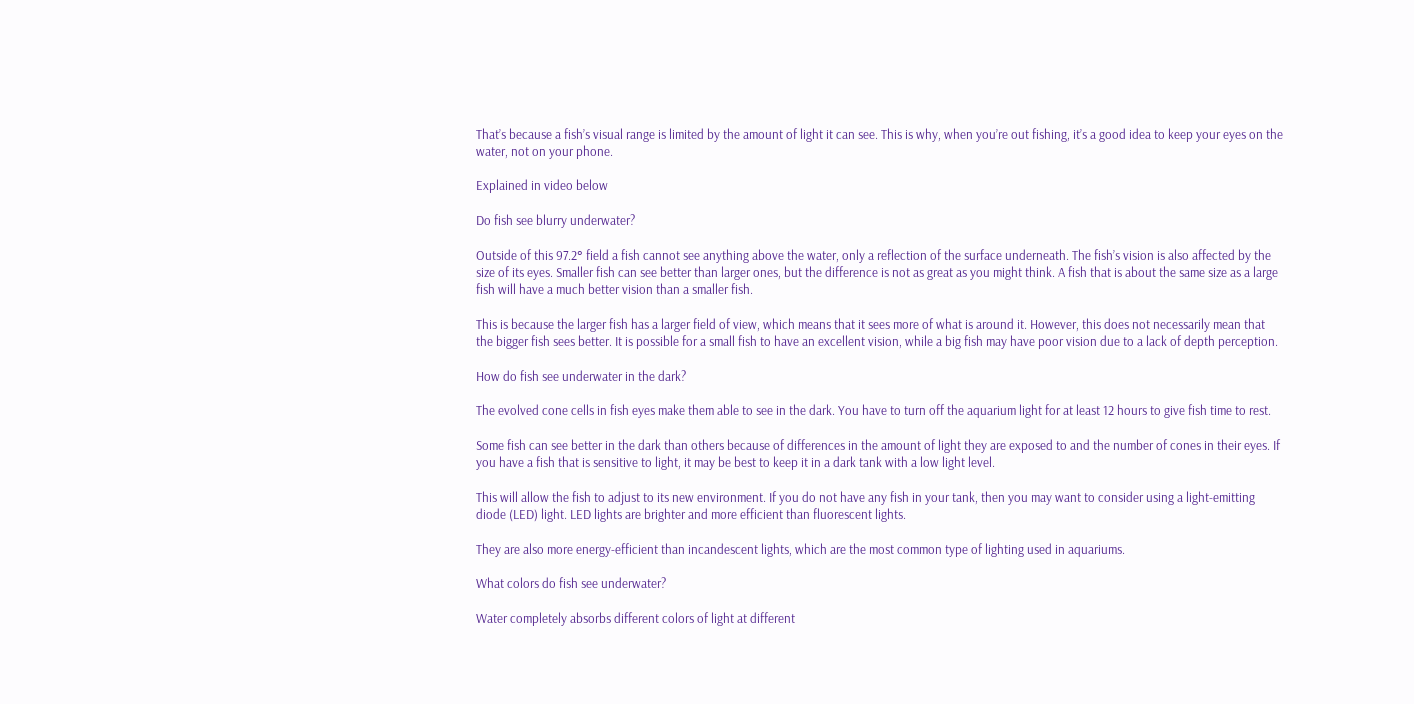That’s because a fish’s visual range is limited by the amount of light it can see. This is why, when you’re out fishing, it’s a good idea to keep your eyes on the water, not on your phone.

Explained in video below

Do fish see blurry underwater?

Outside of this 97.2° field a fish cannot see anything above the water, only a reflection of the surface underneath. The fish’s vision is also affected by the size of its eyes. Smaller fish can see better than larger ones, but the difference is not as great as you might think. A fish that is about the same size as a large fish will have a much better vision than a smaller fish.

This is because the larger fish has a larger field of view, which means that it sees more of what is around it. However, this does not necessarily mean that the bigger fish sees better. It is possible for a small fish to have an excellent vision, while a big fish may have poor vision due to a lack of depth perception.

How do fish see underwater in the dark?

The evolved cone cells in fish eyes make them able to see in the dark. You have to turn off the aquarium light for at least 12 hours to give fish time to rest.

Some fish can see better in the dark than others because of differences in the amount of light they are exposed to and the number of cones in their eyes. If you have a fish that is sensitive to light, it may be best to keep it in a dark tank with a low light level.

This will allow the fish to adjust to its new environment. If you do not have any fish in your tank, then you may want to consider using a light-emitting diode (LED) light. LED lights are brighter and more efficient than fluorescent lights.

They are also more energy-efficient than incandescent lights, which are the most common type of lighting used in aquariums.

What colors do fish see underwater?

Water completely absorbs different colors of light at different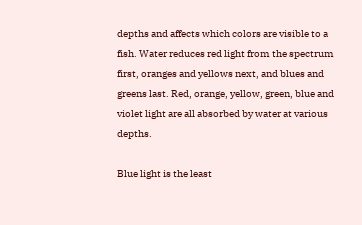depths and affects which colors are visible to a fish. Water reduces red light from the spectrum first, oranges and yellows next, and blues and greens last. Red, orange, yellow, green, blue and violet light are all absorbed by water at various depths.

Blue light is the least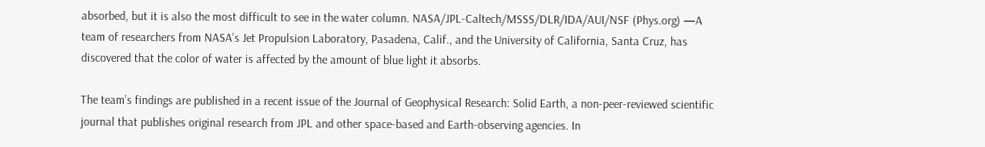absorbed, but it is also the most difficult to see in the water column. NASA/JPL-Caltech/MSSS/DLR/IDA/AUI/NSF (Phys.org) —A team of researchers from NASA’s Jet Propulsion Laboratory, Pasadena, Calif., and the University of California, Santa Cruz, has discovered that the color of water is affected by the amount of blue light it absorbs.

The team’s findings are published in a recent issue of the Journal of Geophysical Research: Solid Earth, a non-peer-reviewed scientific journal that publishes original research from JPL and other space-based and Earth-observing agencies. In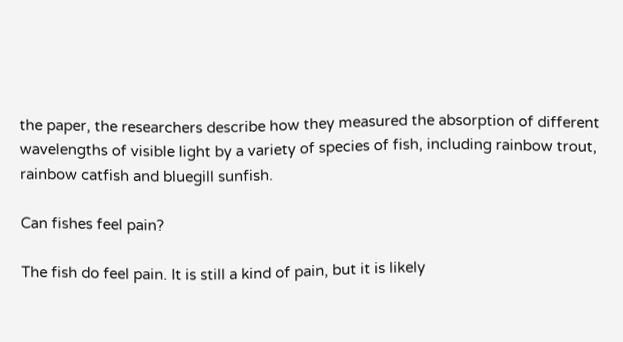the paper, the researchers describe how they measured the absorption of different wavelengths of visible light by a variety of species of fish, including rainbow trout, rainbow catfish and bluegill sunfish.

Can fishes feel pain?

The fish do feel pain. It is still a kind of pain, but it is likely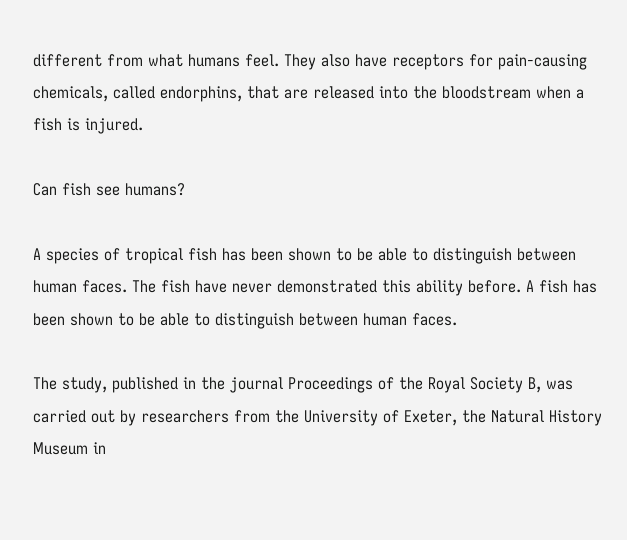different from what humans feel. They also have receptors for pain-causing chemicals, called endorphins, that are released into the bloodstream when a fish is injured.

Can fish see humans?

A species of tropical fish has been shown to be able to distinguish between human faces. The fish have never demonstrated this ability before. A fish has been shown to be able to distinguish between human faces.

The study, published in the journal Proceedings of the Royal Society B, was carried out by researchers from the University of Exeter, the Natural History Museum in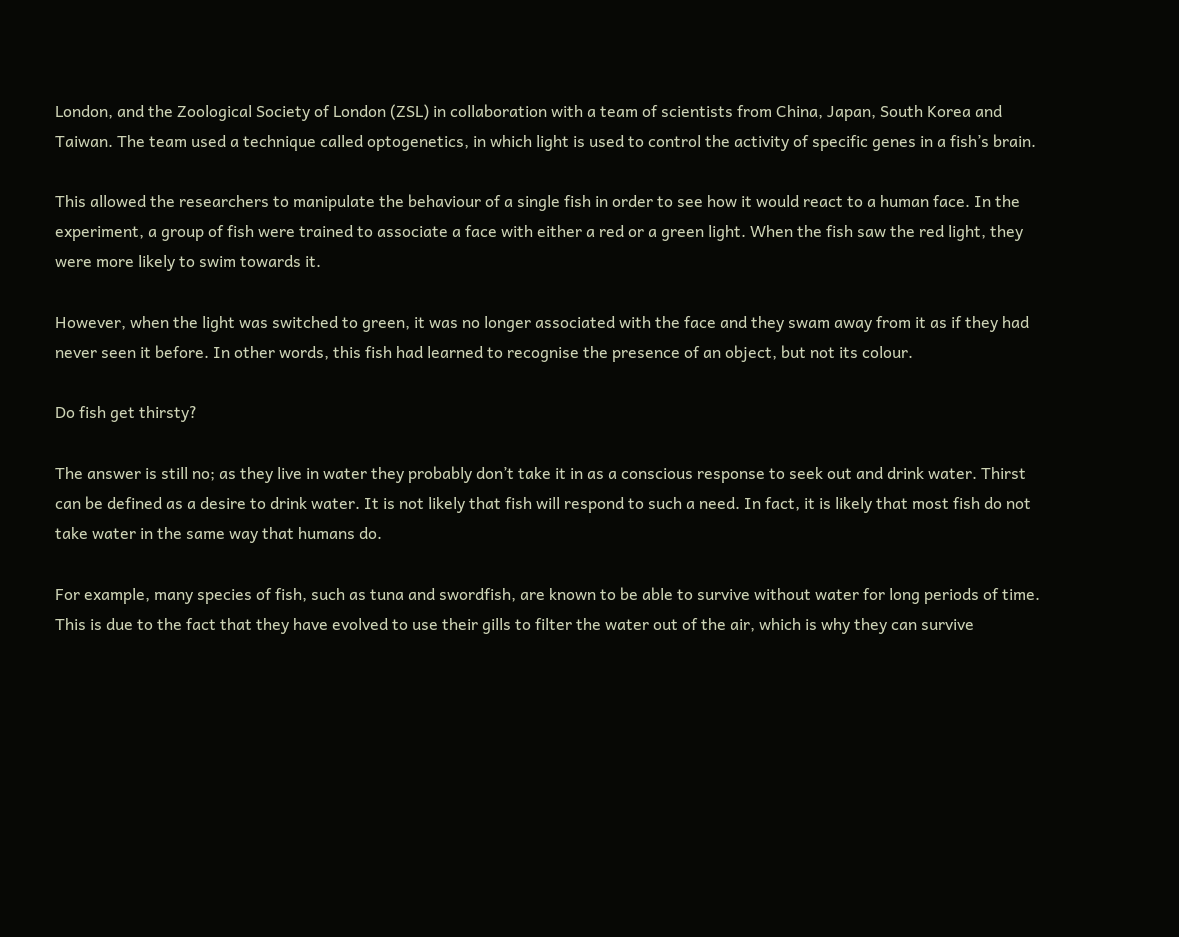London, and the Zoological Society of London (ZSL) in collaboration with a team of scientists from China, Japan, South Korea and Taiwan. The team used a technique called optogenetics, in which light is used to control the activity of specific genes in a fish’s brain.

This allowed the researchers to manipulate the behaviour of a single fish in order to see how it would react to a human face. In the experiment, a group of fish were trained to associate a face with either a red or a green light. When the fish saw the red light, they were more likely to swim towards it.

However, when the light was switched to green, it was no longer associated with the face and they swam away from it as if they had never seen it before. In other words, this fish had learned to recognise the presence of an object, but not its colour.

Do fish get thirsty?

The answer is still no; as they live in water they probably don’t take it in as a conscious response to seek out and drink water. Thirst can be defined as a desire to drink water. It is not likely that fish will respond to such a need. In fact, it is likely that most fish do not take water in the same way that humans do.

For example, many species of fish, such as tuna and swordfish, are known to be able to survive without water for long periods of time. This is due to the fact that they have evolved to use their gills to filter the water out of the air, which is why they can survive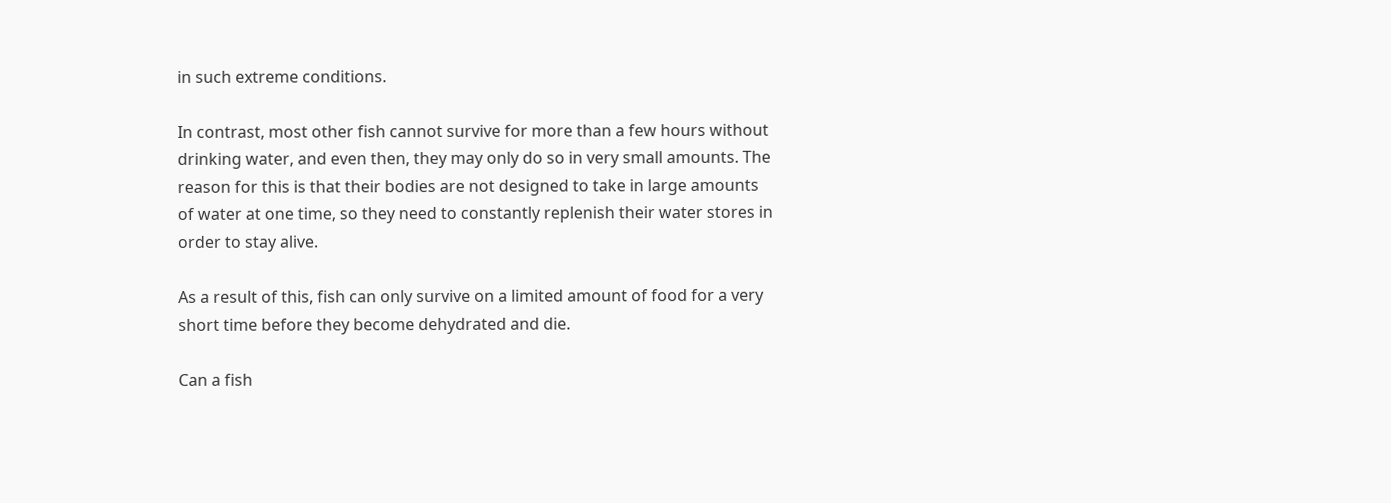in such extreme conditions.

In contrast, most other fish cannot survive for more than a few hours without drinking water, and even then, they may only do so in very small amounts. The reason for this is that their bodies are not designed to take in large amounts of water at one time, so they need to constantly replenish their water stores in order to stay alive.

As a result of this, fish can only survive on a limited amount of food for a very short time before they become dehydrated and die.

Can a fish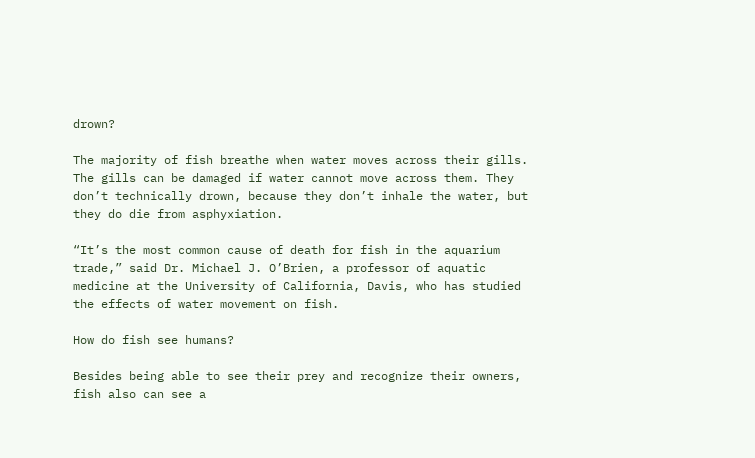drown?

The majority of fish breathe when water moves across their gills. The gills can be damaged if water cannot move across them. They don’t technically drown, because they don’t inhale the water, but they do die from asphyxiation.

“It’s the most common cause of death for fish in the aquarium trade,” said Dr. Michael J. O’Brien, a professor of aquatic medicine at the University of California, Davis, who has studied the effects of water movement on fish.

How do fish see humans?

Besides being able to see their prey and recognize their owners, fish also can see a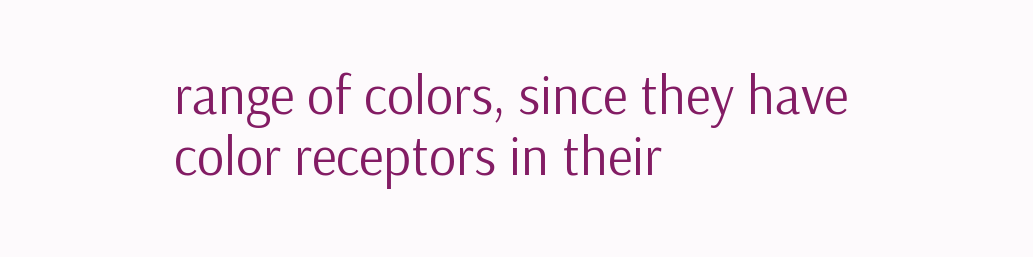range of colors, since they have color receptors in their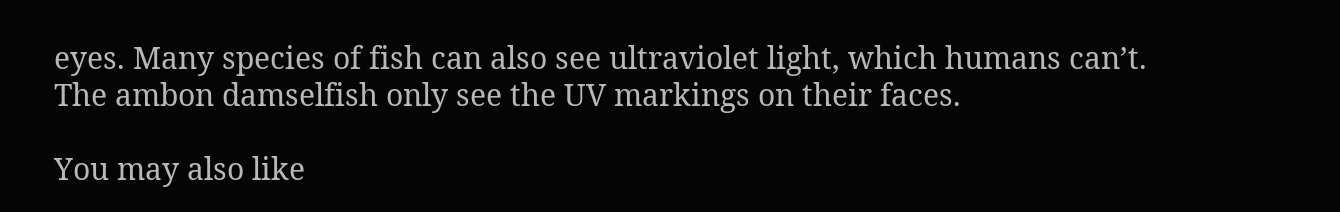eyes. Many species of fish can also see ultraviolet light, which humans can’t. The ambon damselfish only see the UV markings on their faces.

You may also like